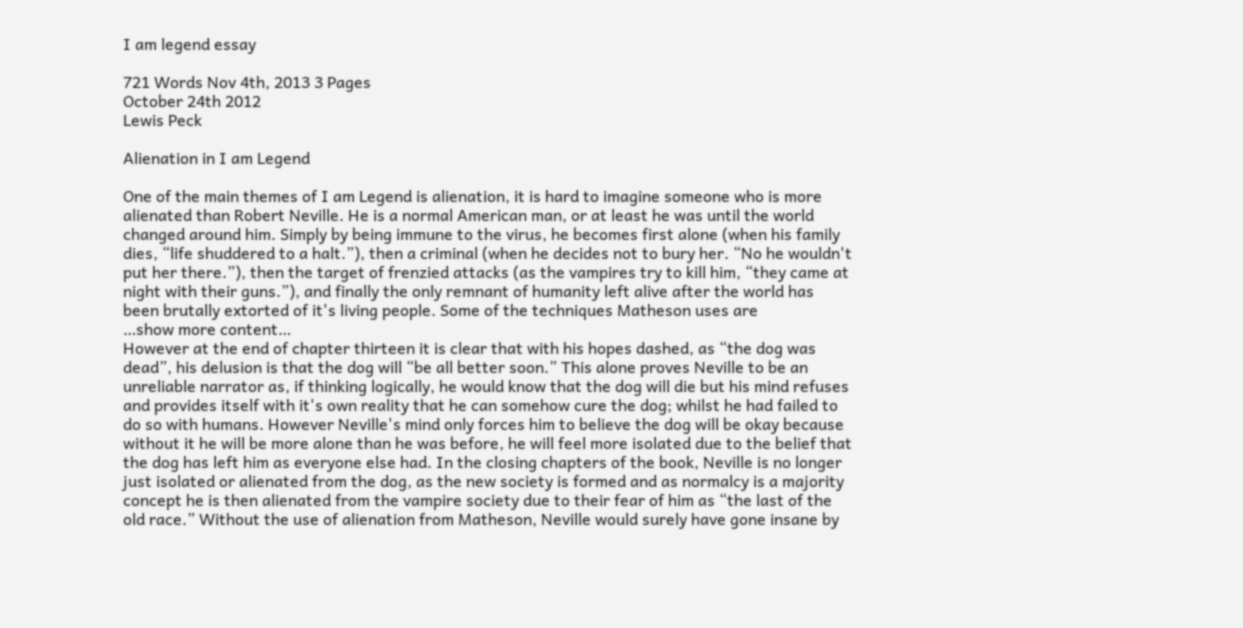I am legend essay

721 Words Nov 4th, 2013 3 Pages
October 24th 2012
Lewis Peck

Alienation in I am Legend

One of the main themes of I am Legend is alienation, it is hard to imagine someone who is more alienated than Robert Neville. He is a normal American man, or at least he was until the world changed around him. Simply by being immune to the virus, he becomes first alone (when his family dies, “life shuddered to a halt.”), then a criminal (when he decides not to bury her. “No he wouldn't put her there.”), then the target of frenzied attacks (as the vampires try to kill him, “they came at night with their guns.”), and finally the only remnant of humanity left alive after the world has been brutally extorted of it's living people. Some of the techniques Matheson uses are
…show more content…
However at the end of chapter thirteen it is clear that with his hopes dashed, as “the dog was dead”, his delusion is that the dog will “be all better soon.” This alone proves Neville to be an unreliable narrator as, if thinking logically, he would know that the dog will die but his mind refuses and provides itself with it's own reality that he can somehow cure the dog; whilst he had failed to do so with humans. However Neville's mind only forces him to believe the dog will be okay because without it he will be more alone than he was before, he will feel more isolated due to the belief that the dog has left him as everyone else had. In the closing chapters of the book, Neville is no longer just isolated or alienated from the dog, as the new society is formed and as normalcy is a majority concept he is then alienated from the vampire society due to their fear of him as “the last of the old race.” Without the use of alienation from Matheson, Neville would surely have gone insane by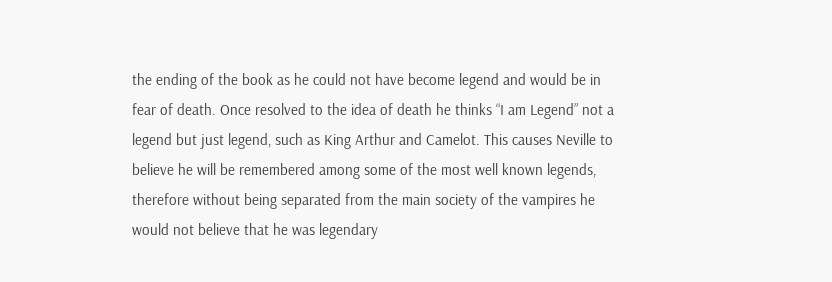the ending of the book as he could not have become legend and would be in fear of death. Once resolved to the idea of death he thinks “I am Legend” not a legend but just legend, such as King Arthur and Camelot. This causes Neville to believe he will be remembered among some of the most well known legends, therefore without being separated from the main society of the vampires he would not believe that he was legendary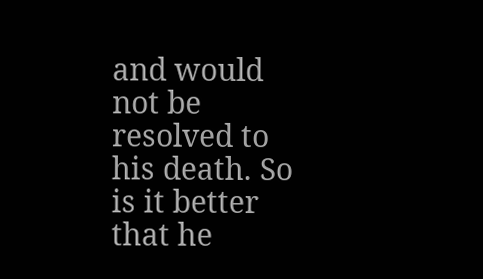and would not be resolved to his death. So is it better that he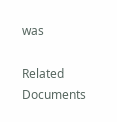was

Related Documents